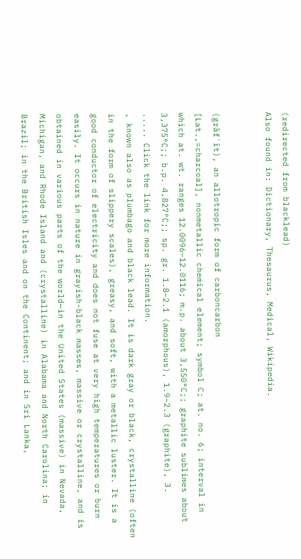(redirected from blacklead)
Also found in: Dictionary, Thesaurus, Medical, Wikipedia.


(grăf`īt), an allotropic form of carboncarbon
[Lat.,=charcoal], nonmetallic chemical element; symbol C; at. no. 6; interval in which at. wt. ranges 12.0096–12.0116; m.p. about 3,550°C;; graphite sublimes about 3,375°C;; b.p. 4,827°C;; sp. gr. 1.8–2.1 (amorphous), 1.9–2.3 (graphite), 3.
..... Click the link for more information.
, known also as plumbago and black lead. It is dark gray or black, crystalline (often in the form of slippery scales), greasy, and soft, with a metallic luster. It is a good conductor of electricity and does not fuse at very high temperatures or burn easily. It occurs in nature in grayish-black masses, massive or crystalline, and is obtained in various parts of the world—in the United States (massive) in Nevada, Michigan, and Rhode Island and (crystalline) in Alabama and North Carolina; in Brazil; in the British Isles and on the Continent; and in Sri Lanka,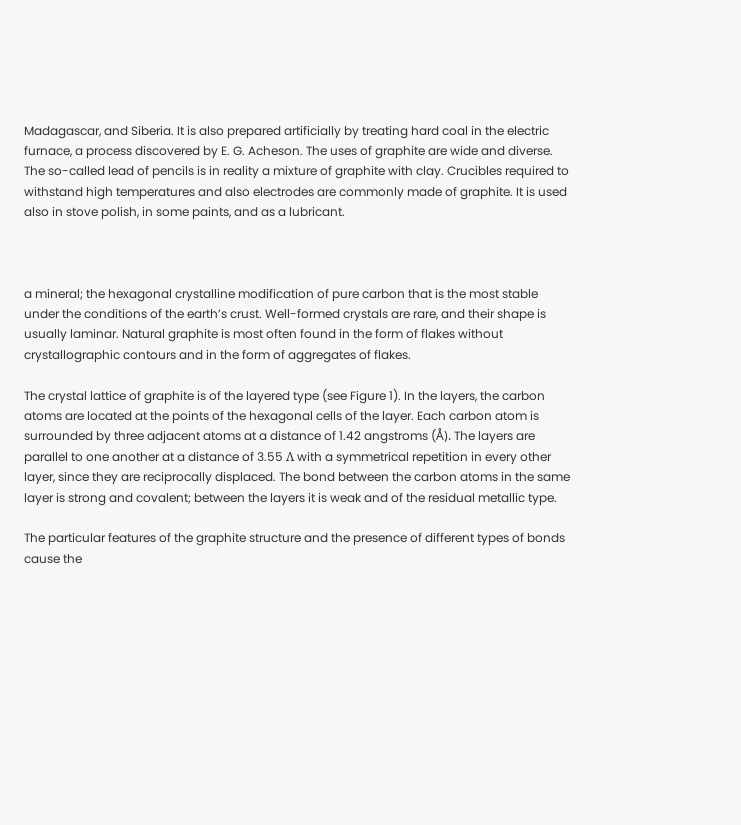Madagascar, and Siberia. It is also prepared artificially by treating hard coal in the electric furnace, a process discovered by E. G. Acheson. The uses of graphite are wide and diverse. The so-called lead of pencils is in reality a mixture of graphite with clay. Crucibles required to withstand high temperatures and also electrodes are commonly made of graphite. It is used also in stove polish, in some paints, and as a lubricant.



a mineral; the hexagonal crystalline modification of pure carbon that is the most stable under the conditions of the earth’s crust. Well-formed crystals are rare, and their shape is usually laminar. Natural graphite is most often found in the form of flakes without crystallographic contours and in the form of aggregates of flakes.

The crystal lattice of graphite is of the layered type (see Figure 1). In the layers, the carbon atoms are located at the points of the hexagonal cells of the layer. Each carbon atom is surrounded by three adjacent atoms at a distance of 1.42 angstroms (Å). The layers are parallel to one another at a distance of 3.55 Λ with a symmetrical repetition in every other layer, since they are reciprocally displaced. The bond between the carbon atoms in the same layer is strong and covalent; between the layers it is weak and of the residual metallic type.

The particular features of the graphite structure and the presence of different types of bonds cause the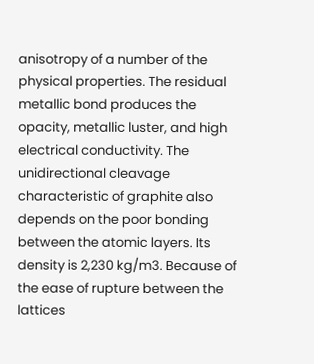anisotropy of a number of the physical properties. The residual metallic bond produces the opacity, metallic luster, and high electrical conductivity. The unidirectional cleavage characteristic of graphite also depends on the poor bonding between the atomic layers. Its density is 2,230 kg/m3. Because of the ease of rupture between the lattices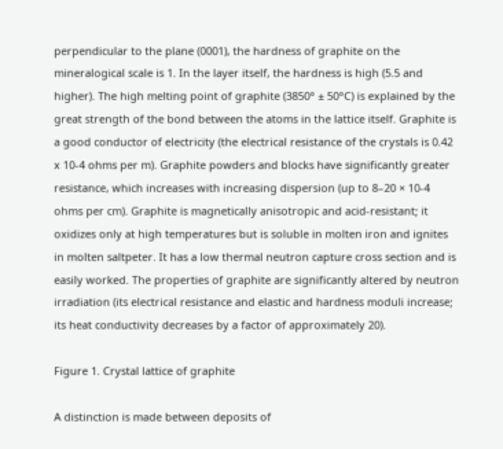perpendicular to the plane (0001), the hardness of graphite on the mineralogical scale is 1. In the layer itself, the hardness is high (5.5 and higher). The high melting point of graphite (3850° ± 50°C) is explained by the great strength of the bond between the atoms in the lattice itself. Graphite is a good conductor of electricity (the electrical resistance of the crystals is 0.42 x 10-4 ohms per m). Graphite powders and blocks have significantly greater resistance, which increases with increasing dispersion (up to 8–20 × 10-4 ohms per cm). Graphite is magnetically anisotropic and acid-resistant; it oxidizes only at high temperatures but is soluble in molten iron and ignites in molten saltpeter. It has a low thermal neutron capture cross section and is easily worked. The properties of graphite are significantly altered by neutron irradiation (its electrical resistance and elastic and hardness moduli increase; its heat conductivity decreases by a factor of approximately 20).

Figure 1. Crystal lattice of graphite

A distinction is made between deposits of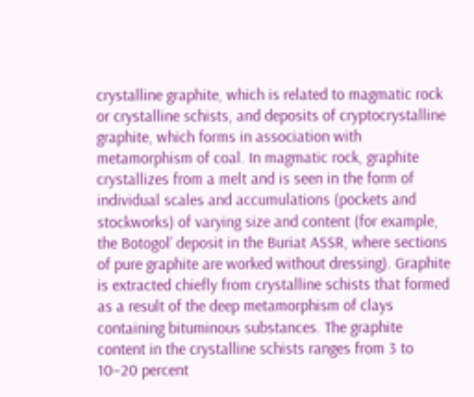crystalline graphite, which is related to magmatic rock or crystalline schists, and deposits of cryptocrystalline graphite, which forms in association with metamorphism of coal. In magmatic rock, graphite crystallizes from a melt and is seen in the form of individual scales and accumulations (pockets and stockworks) of varying size and content (for example, the Botogol’ deposit in the Buriat ASSR, where sections of pure graphite are worked without dressing). Graphite is extracted chiefly from crystalline schists that formed as a result of the deep metamorphism of clays containing bituminous substances. The graphite content in the crystalline schists ranges from 3 to 10–20 percent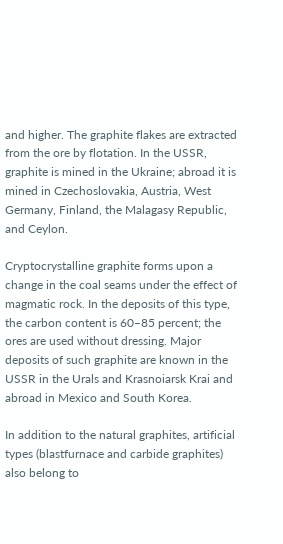and higher. The graphite flakes are extracted from the ore by flotation. In the USSR, graphite is mined in the Ukraine; abroad it is mined in Czechoslovakia, Austria, West Germany, Finland, the Malagasy Republic, and Ceylon.

Cryptocrystalline graphite forms upon a change in the coal seams under the effect of magmatic rock. In the deposits of this type, the carbon content is 60–85 percent; the ores are used without dressing. Major deposits of such graphite are known in the USSR in the Urals and Krasnoiarsk Krai and abroad in Mexico and South Korea.

In addition to the natural graphites, artificial types (blastfurnace and carbide graphites) also belong to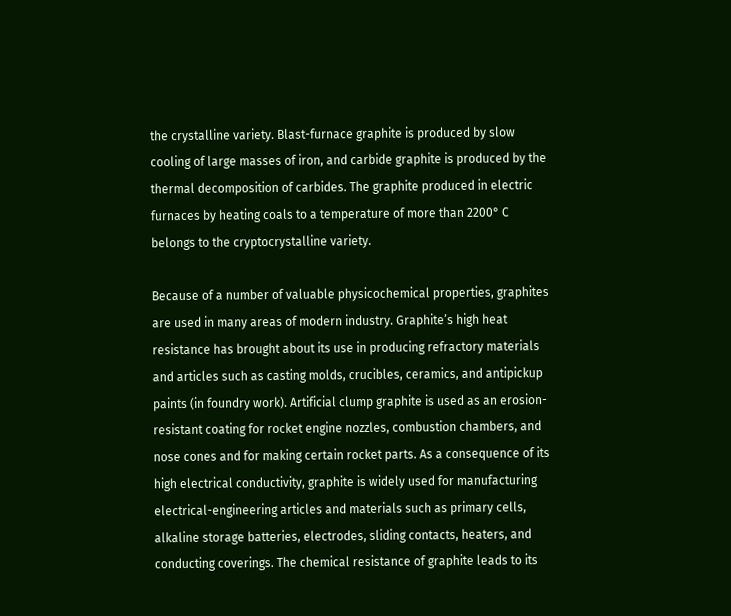the crystalline variety. Blast-furnace graphite is produced by slow cooling of large masses of iron, and carbide graphite is produced by the thermal decomposition of carbides. The graphite produced in electric furnaces by heating coals to a temperature of more than 2200° C belongs to the cryptocrystalline variety.

Because of a number of valuable physicochemical properties, graphites are used in many areas of modern industry. Graphite’s high heat resistance has brought about its use in producing refractory materials and articles such as casting molds, crucibles, ceramics, and antipickup paints (in foundry work). Artificial clump graphite is used as an erosion-resistant coating for rocket engine nozzles, combustion chambers, and nose cones and for making certain rocket parts. As a consequence of its high electrical conductivity, graphite is widely used for manufacturing electrical-engineering articles and materials such as primary cells, alkaline storage batteries, electrodes, sliding contacts, heaters, and conducting coverings. The chemical resistance of graphite leads to its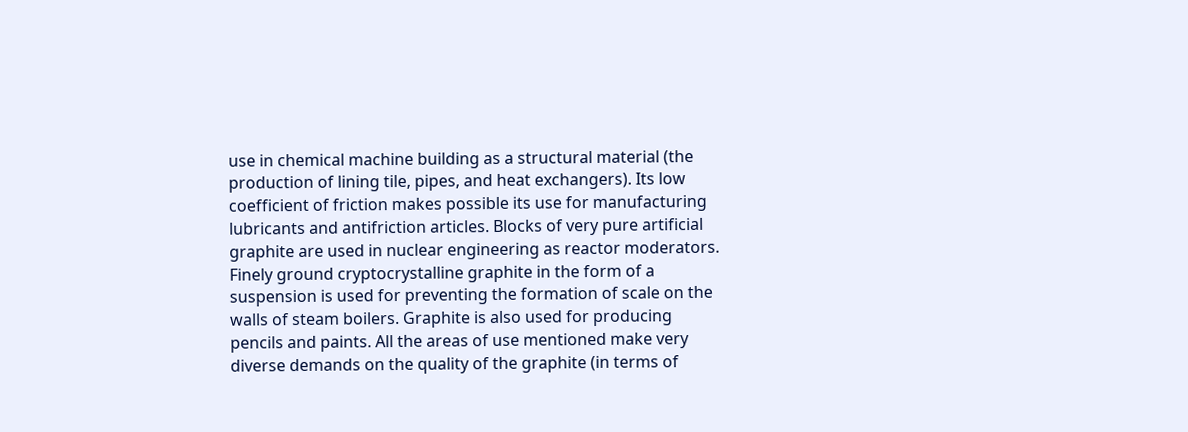use in chemical machine building as a structural material (the production of lining tile, pipes, and heat exchangers). Its low coefficient of friction makes possible its use for manufacturing lubricants and antifriction articles. Blocks of very pure artificial graphite are used in nuclear engineering as reactor moderators. Finely ground cryptocrystalline graphite in the form of a suspension is used for preventing the formation of scale on the walls of steam boilers. Graphite is also used for producing pencils and paints. All the areas of use mentioned make very diverse demands on the quality of the graphite (in terms of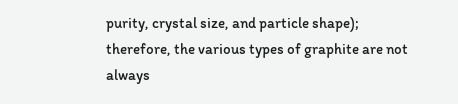purity, crystal size, and particle shape); therefore, the various types of graphite are not always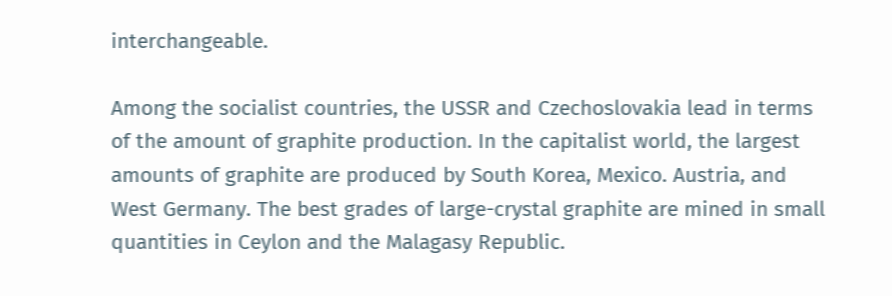interchangeable.

Among the socialist countries, the USSR and Czechoslovakia lead in terms of the amount of graphite production. In the capitalist world, the largest amounts of graphite are produced by South Korea, Mexico. Austria, and West Germany. The best grades of large-crystal graphite are mined in small quantities in Ceylon and the Malagasy Republic.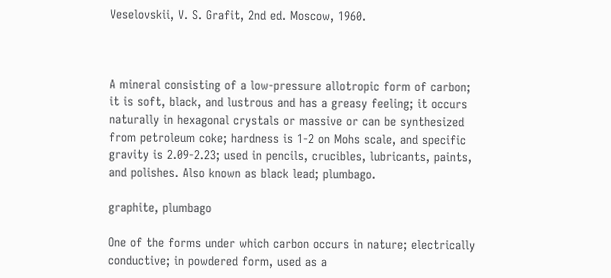Veselovskii, V. S. Grafit, 2nd ed. Moscow, 1960.



A mineral consisting of a low-pressure allotropic form of carbon; it is soft, black, and lustrous and has a greasy feeling; it occurs naturally in hexagonal crystals or massive or can be synthesized from petroleum coke; hardness is 1-2 on Mohs scale, and specific gravity is 2.09-2.23; used in pencils, crucibles, lubricants, paints, and polishes. Also known as black lead; plumbago.

graphite, plumbago

One of the forms under which carbon occurs in nature; electrically conductive; in powdered form, used as a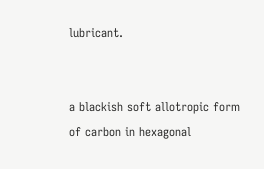lubricant.


a blackish soft allotropic form of carbon in hexagonal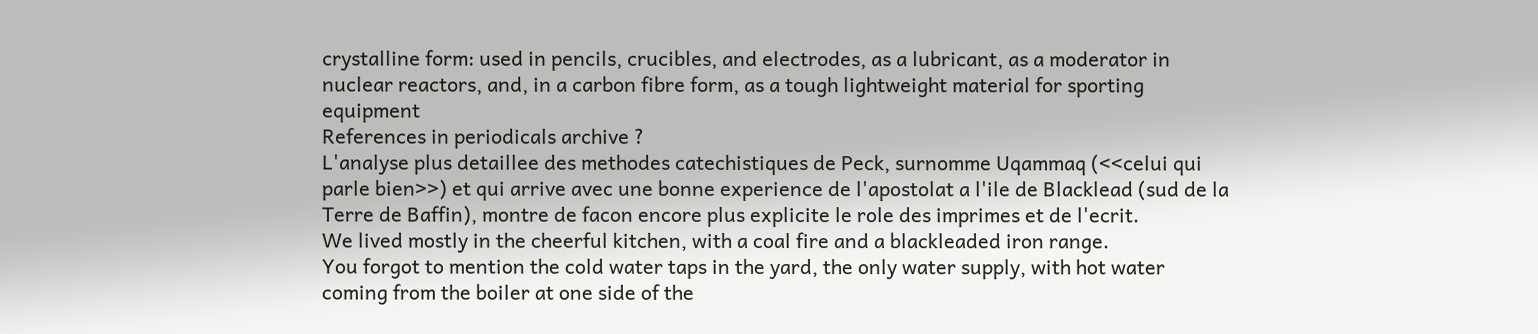crystalline form: used in pencils, crucibles, and electrodes, as a lubricant, as a moderator in nuclear reactors, and, in a carbon fibre form, as a tough lightweight material for sporting equipment
References in periodicals archive ?
L'analyse plus detaillee des methodes catechistiques de Peck, surnomme Uqammaq (<<celui qui parle bien>>) et qui arrive avec une bonne experience de l'apostolat a l'ile de Blacklead (sud de la Terre de Baffin), montre de facon encore plus explicite le role des imprimes et de l'ecrit.
We lived mostly in the cheerful kitchen, with a coal fire and a blackleaded iron range.
You forgot to mention the cold water taps in the yard, the only water supply, with hot water coming from the boiler at one side of the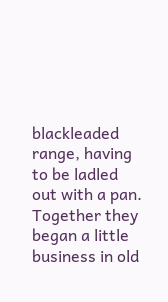blackleaded range, having to be ladled out with a pan.
Together they began a little business in old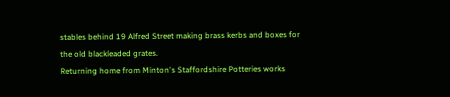stables behind 19 Alfred Street making brass kerbs and boxes for the old blackleaded grates.
Returning home from Minton's Staffordshire Potteries works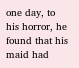one day, to his horror, he found that his maid had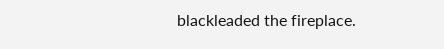blackleaded the fireplace.